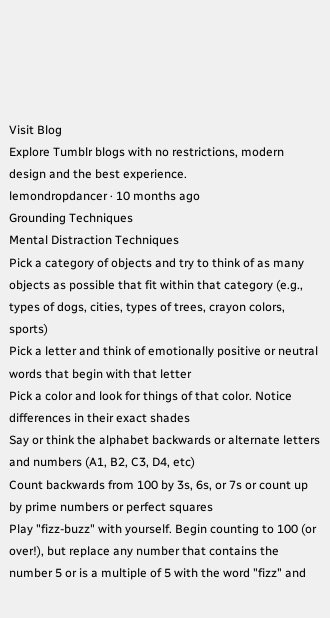Visit Blog
Explore Tumblr blogs with no restrictions, modern design and the best experience.
lemondropdancer · 10 months ago
Grounding Techniques
Mental Distraction Techniques
Pick a category of objects and try to think of as many objects as possible that fit within that category (e.g., types of dogs, cities, types of trees, crayon colors, sports)
Pick a letter and think of emotionally positive or neutral words that begin with that letter
Pick a color and look for things of that color. Notice differences in their exact shades
Say or think the alphabet backwards or alternate letters and numbers (A1, B2, C3, D4, etc)
Count backwards from 100 by 3s, 6s, or 7s or count up by prime numbers or perfect squares
Play "fizz-buzz" with yourself. Begin counting to 100 (or over!), but replace any number that contains the number 5 or is a multiple of 5 with the word "fizz" and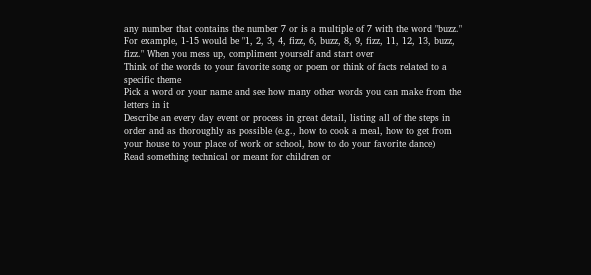any number that contains the number 7 or is a multiple of 7 with the word "buzz." For example, 1-15 would be "1, 2, 3, 4, fizz, 6, buzz, 8, 9, fizz, 11, 12, 13, buzz, fizz." When you mess up, compliment yourself and start over
Think of the words to your favorite song or poem or think of facts related to a specific theme
Pick a word or your name and see how many other words you can make from the letters in it
Describe an every day event or process in great detail, listing all of the steps in order and as thoroughly as possible (e.g., how to cook a meal, how to get from your house to your place of work or school, how to do your favorite dance)
Read something technical or meant for children or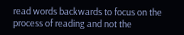read words backwards to focus on the process of reading and not the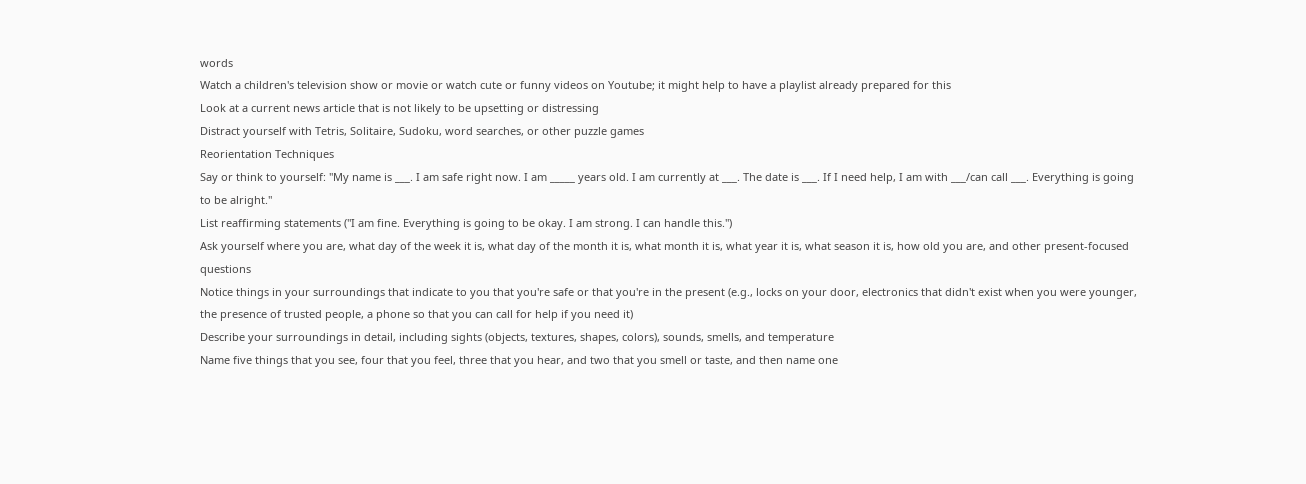words
Watch a children's television show or movie or watch cute or funny videos on Youtube; it might help to have a playlist already prepared for this
Look at a current news article that is not likely to be upsetting or distressing
Distract yourself with Tetris, Solitaire, Sudoku, word searches, or other puzzle games
Reorientation Techniques
Say or think to yourself: "My name is ___. I am safe right now. I am _____ years old. I am currently at ___. The date is ___. If I need help, I am with ___/can call ___. Everything is going to be alright."
List reaffirming statements ("I am fine. Everything is going to be okay. I am strong. I can handle this.")
Ask yourself where you are, what day of the week it is, what day of the month it is, what month it is, what year it is, what season it is, how old you are, and other present-focused questions
Notice things in your surroundings that indicate to you that you're safe or that you're in the present (e.g., locks on your door, electronics that didn't exist when you were younger, the presence of trusted people, a phone so that you can call for help if you need it)
Describe your surroundings in detail, including sights (objects, textures, shapes, colors), sounds, smells, and temperature
Name five things that you see, four that you feel, three that you hear, and two that you smell or taste, and then name one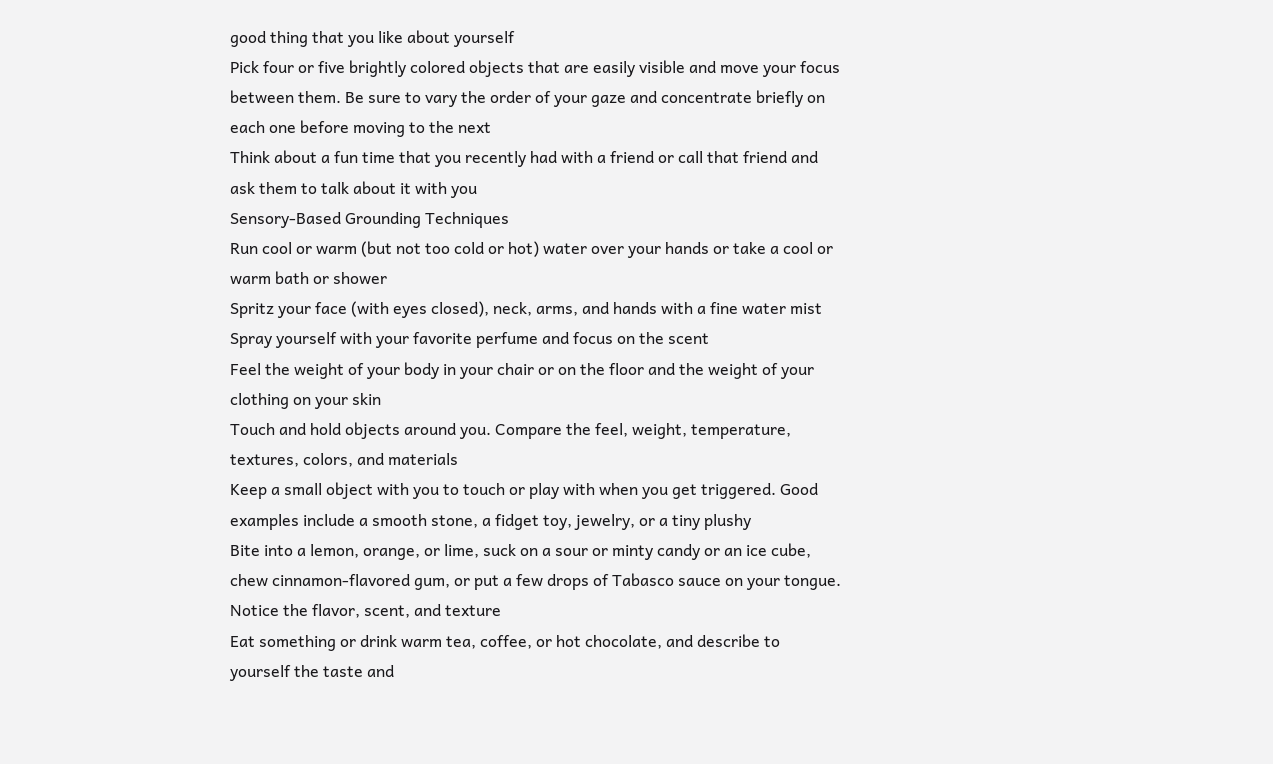good thing that you like about yourself
Pick four or five brightly colored objects that are easily visible and move your focus between them. Be sure to vary the order of your gaze and concentrate briefly on each one before moving to the next
Think about a fun time that you recently had with a friend or call that friend and ask them to talk about it with you
Sensory-Based Grounding Techniques
Run cool or warm (but not too cold or hot) water over your hands or take a cool or warm bath or shower
Spritz your face (with eyes closed), neck, arms, and hands with a fine water mist
Spray yourself with your favorite perfume and focus on the scent
Feel the weight of your body in your chair or on the floor and the weight of your clothing on your skin
Touch and hold objects around you. Compare the feel, weight, temperature, textures, colors, and materials
Keep a small object with you to touch or play with when you get triggered. Good examples include a smooth stone, a fidget toy, jewelry, or a tiny plushy
Bite into a lemon, orange, or lime, suck on a sour or minty candy or an ice cube, chew cinnamon-flavored gum, or put a few drops of Tabasco sauce on your tongue. Notice the flavor, scent, and texture
Eat something or drink warm tea, coffee, or hot chocolate, and describe to yourself the taste and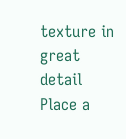texture in great detail
Place a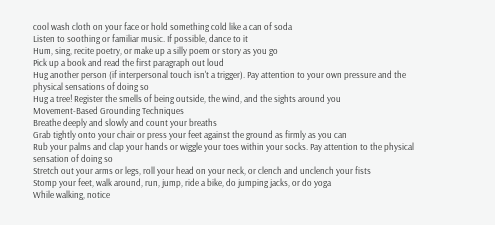cool wash cloth on your face or hold something cold like a can of soda
Listen to soothing or familiar music. If possible, dance to it
Hum, sing, recite poetry, or make up a silly poem or story as you go
Pick up a book and read the first paragraph out loud
Hug another person (if interpersonal touch isn't a trigger). Pay attention to your own pressure and the physical sensations of doing so
Hug a tree! Register the smells of being outside, the wind, and the sights around you
Movement-Based Grounding Techniques
Breathe deeply and slowly and count your breaths
Grab tightly onto your chair or press your feet against the ground as firmly as you can
Rub your palms and clap your hands or wiggle your toes within your socks. Pay attention to the physical sensation of doing so
Stretch out your arms or legs, roll your head on your neck, or clench and unclench your fists
Stomp your feet, walk around, run, jump, ride a bike, do jumping jacks, or do yoga
While walking, notice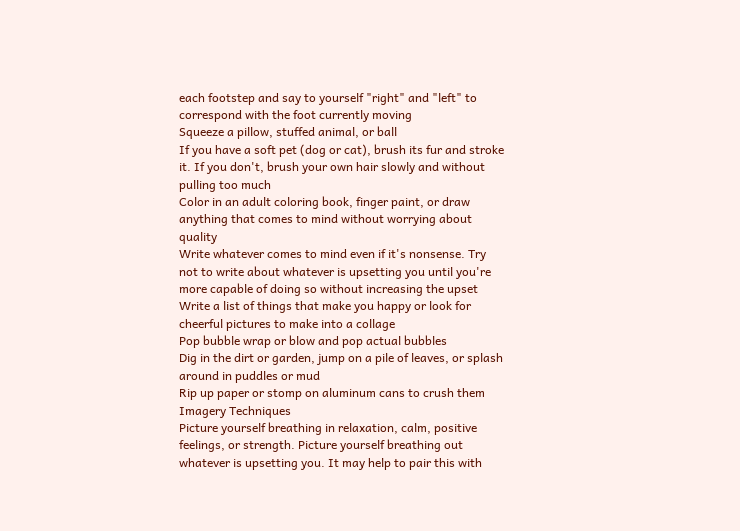each footstep and say to yourself "right" and "left" to correspond with the foot currently moving
Squeeze a pillow, stuffed animal, or ball
If you have a soft pet (dog or cat), brush its fur and stroke it. If you don't, brush your own hair slowly and without pulling too much
Color in an adult coloring book, finger paint, or draw anything that comes to mind without worrying about quality
Write whatever comes to mind even if it's nonsense. Try not to write about whatever is upsetting you until you're more capable of doing so without increasing the upset
Write a list of things that make you happy or look for cheerful pictures to make into a collage
Pop bubble wrap or blow and pop actual bubbles
Dig in the dirt or garden, jump on a pile of leaves, or splash around in puddles or mud
Rip up paper or stomp on aluminum cans to crush them
Imagery Techniques
Picture yourself breathing in relaxation, calm, positive feelings, or strength. Picture yourself breathing out whatever is upsetting you. It may help to pair this with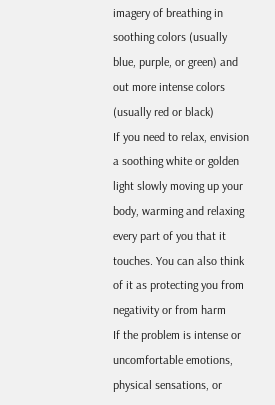imagery of breathing in soothing colors (usually blue, purple, or green) and out more intense colors (usually red or black)
If you need to relax, envision a soothing white or golden light slowly moving up your body, warming and relaxing every part of you that it touches. You can also think of it as protecting you from negativity or from harm
If the problem is intense or uncomfortable emotions, physical sensations, or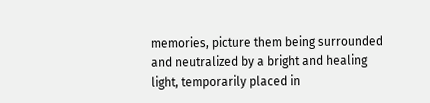memories, picture them being surrounded and neutralized by a bright and healing light, temporarily placed in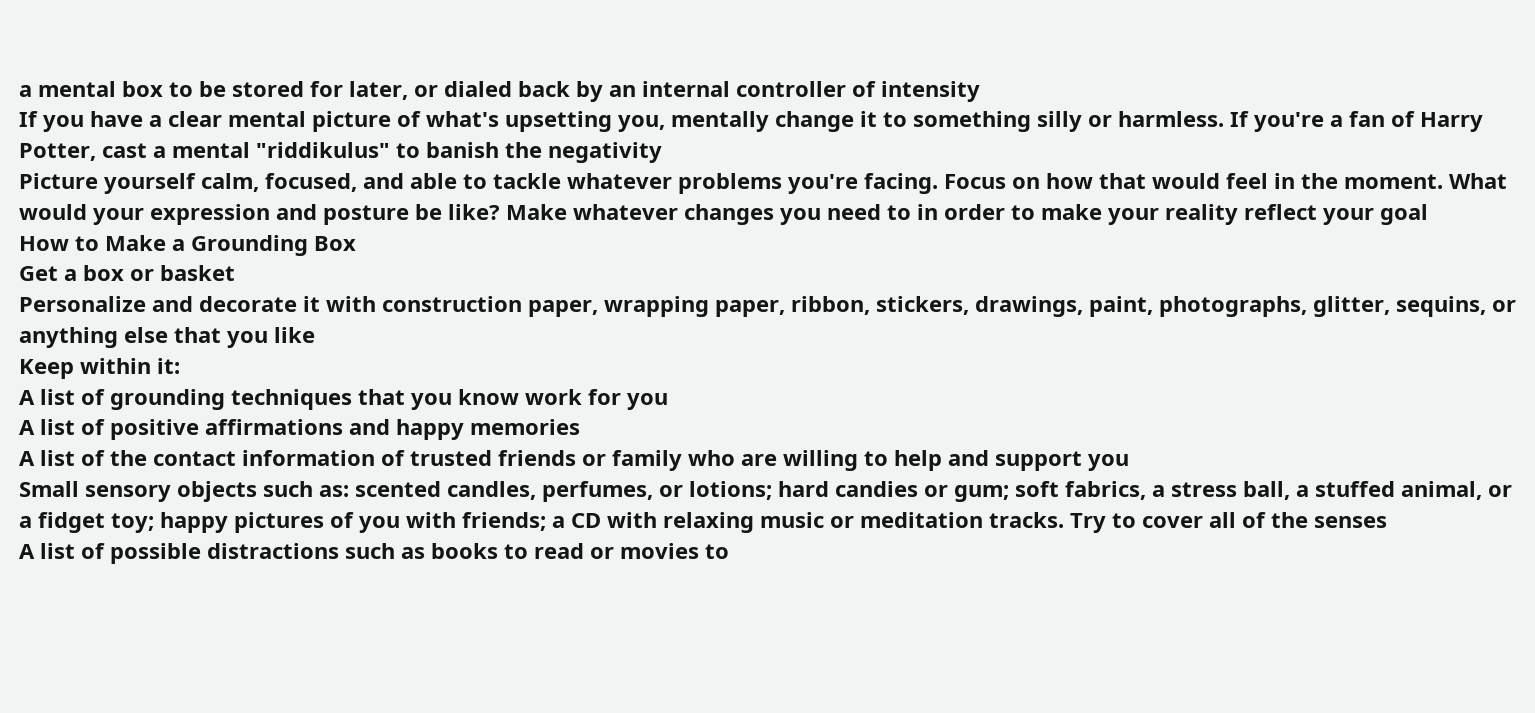a mental box to be stored for later, or dialed back by an internal controller of intensity
If you have a clear mental picture of what's upsetting you, mentally change it to something silly or harmless. If you're a fan of Harry Potter, cast a mental "riddikulus" to banish the negativity
Picture yourself calm, focused, and able to tackle whatever problems you're facing. Focus on how that would feel in the moment. What would your expression and posture be like? Make whatever changes you need to in order to make your reality reflect your goal
How to Make a Grounding Box
Get a box or basket
Personalize and decorate it with construction paper, wrapping paper, ribbon, stickers, drawings, paint, photographs, glitter, sequins, or anything else that you like
Keep within it:
A list of grounding techniques that you know work for you
A list of positive affirmations and happy memories
A list of the contact information of trusted friends or family who are willing to help and support you
Small sensory objects such as: scented candles, perfumes, or lotions; hard candies or gum; soft fabrics, a stress ball, a stuffed animal, or a fidget toy; happy pictures of you with friends; a CD with relaxing music or meditation tracks. Try to cover all of the senses
A list of possible distractions such as books to read or movies to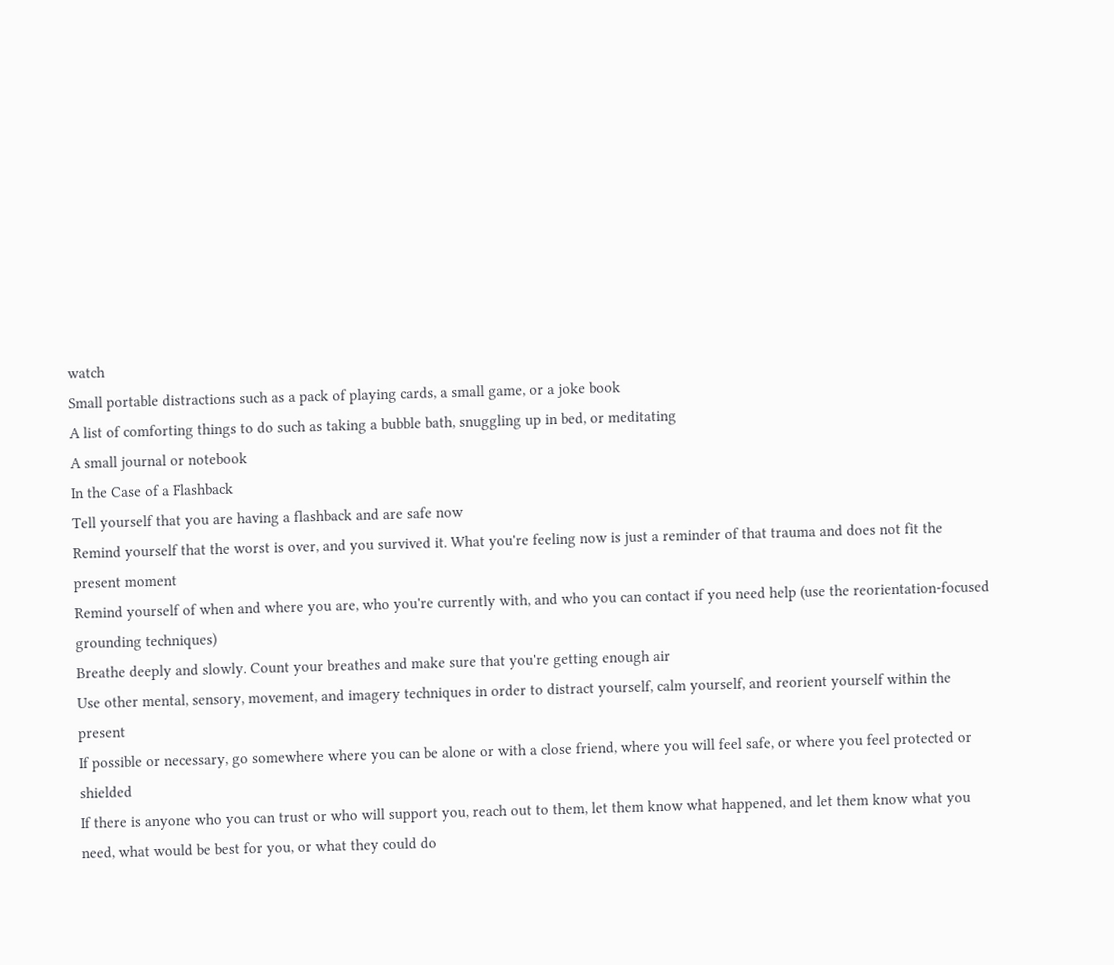watch
Small portable distractions such as a pack of playing cards, a small game, or a joke book
A list of comforting things to do such as taking a bubble bath, snuggling up in bed, or meditating
A small journal or notebook
In the Case of a Flashback
Tell yourself that you are having a flashback and are safe now
Remind yourself that the worst is over, and you survived it. What you're feeling now is just a reminder of that trauma and does not fit the present moment
Remind yourself of when and where you are, who you're currently with, and who you can contact if you need help (use the reorientation-focused grounding techniques)
Breathe deeply and slowly. Count your breathes and make sure that you're getting enough air
Use other mental, sensory, movement, and imagery techniques in order to distract yourself, calm yourself, and reorient yourself within the present
If possible or necessary, go somewhere where you can be alone or with a close friend, where you will feel safe, or where you feel protected or shielded
If there is anyone who you can trust or who will support you, reach out to them, let them know what happened, and let them know what you need, what would be best for you, or what they could do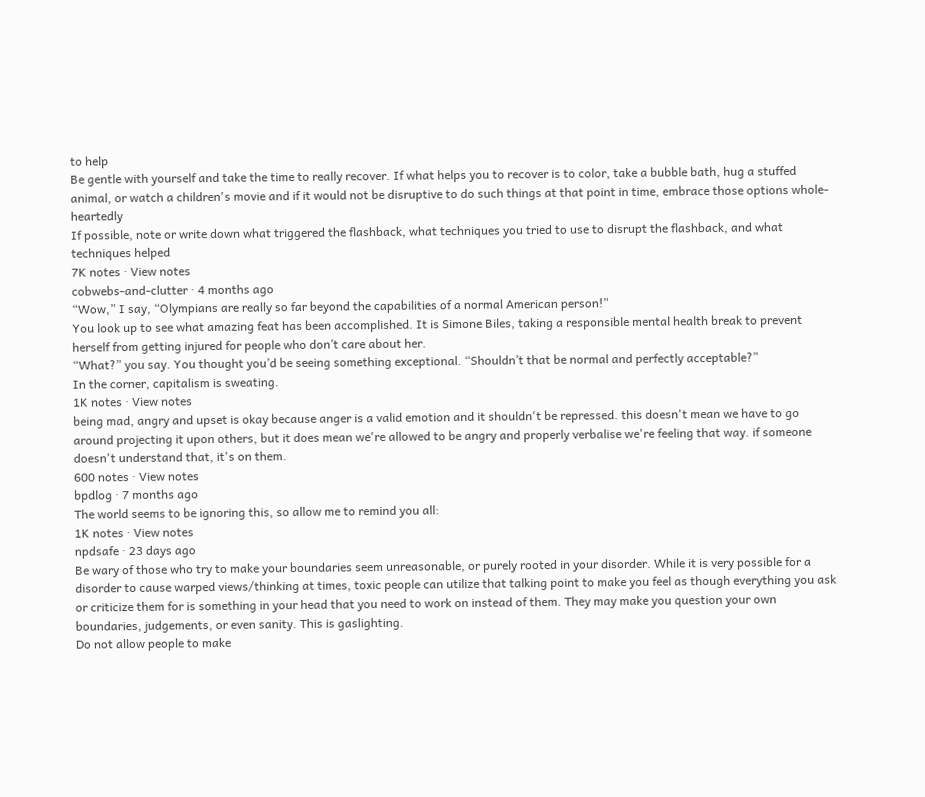to help
Be gentle with yourself and take the time to really recover. If what helps you to recover is to color, take a bubble bath, hug a stuffed animal, or watch a children's movie and if it would not be disruptive to do such things at that point in time, embrace those options whole-heartedly
If possible, note or write down what triggered the flashback, what techniques you tried to use to disrupt the flashback, and what techniques helped
7K notes · View notes
cobwebs-and-clutter · 4 months ago
“Wow,” I say, “Olympians are really so far beyond the capabilities of a normal American person!”
You look up to see what amazing feat has been accomplished. It is Simone Biles, taking a responsible mental health break to prevent herself from getting injured for people who don’t care about her.
“What?” you say. You thought you’d be seeing something exceptional. “Shouldn’t that be normal and perfectly acceptable?”
In the corner, capitalism is sweating.
1K notes · View notes
being mad, angry and upset is okay because anger is a valid emotion and it shouldn't be repressed. this doesn't mean we have to go around projecting it upon others, but it does mean we're allowed to be angry and properly verbalise we're feeling that way. if someone doesn't understand that, it's on them.
600 notes · View notes
bpdlog · 7 months ago
The world seems to be ignoring this, so allow me to remind you all:
1K notes · View notes
npdsafe · 23 days ago
Be wary of those who try to make your boundaries seem unreasonable, or purely rooted in your disorder. While it is very possible for a disorder to cause warped views/thinking at times, toxic people can utilize that talking point to make you feel as though everything you ask or criticize them for is something in your head that you need to work on instead of them. They may make you question your own boundaries, judgements, or even sanity. This is gaslighting.
Do not allow people to make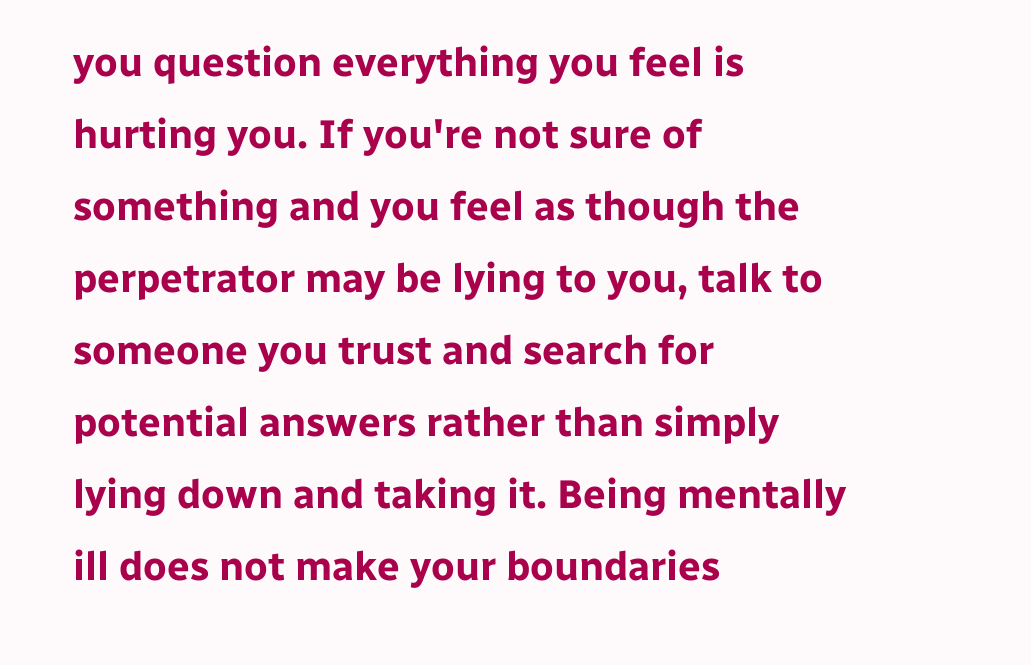you question everything you feel is hurting you. If you're not sure of something and you feel as though the perpetrator may be lying to you, talk to someone you trust and search for potential answers rather than simply lying down and taking it. Being mentally ill does not make your boundaries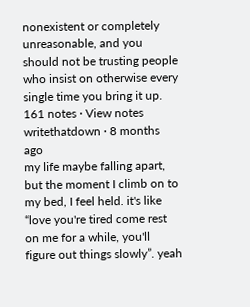nonexistent or completely unreasonable, and you should not be trusting people who insist on otherwise every single time you bring it up.
161 notes · View notes
writethatdown · 8 months ago
my life maybe falling apart, but the moment I climb on to my bed, I feel held. it's like “love you're tired come rest on me for a while, you'll figure out things slowly”. yeah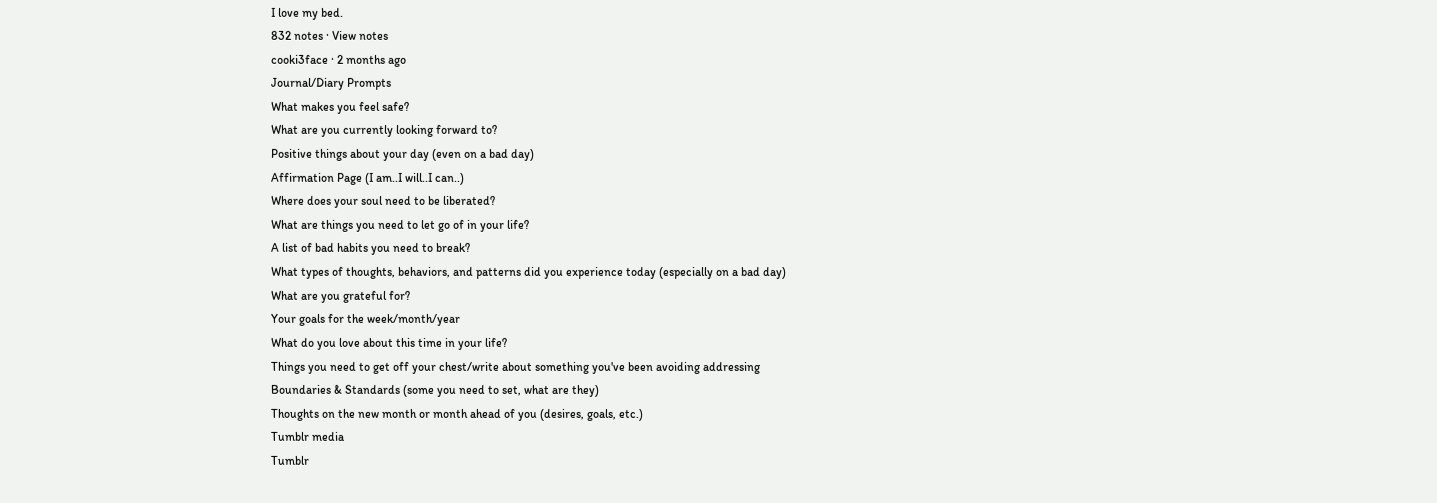I love my bed.
832 notes · View notes
cooki3face · 2 months ago
Journal/Diary Prompts
What makes you feel safe?
What are you currently looking forward to?
Positive things about your day (even on a bad day)
Affirmation Page (I am..I will..I can..)
Where does your soul need to be liberated?
What are things you need to let go of in your life?
A list of bad habits you need to break?
What types of thoughts, behaviors, and patterns did you experience today (especially on a bad day)
What are you grateful for?
Your goals for the week/month/year
What do you love about this time in your life?
Things you need to get off your chest/write about something you've been avoiding addressing
Boundaries & Standards (some you need to set, what are they)
Thoughts on the new month or month ahead of you (desires, goals, etc.)
Tumblr media
Tumblr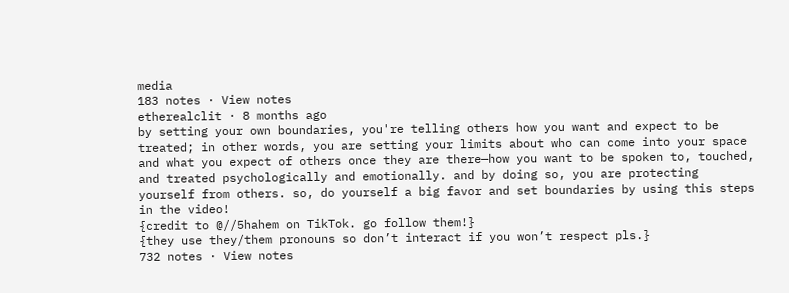media
183 notes · View notes
etherealclit · 8 months ago
by setting your own boundaries, you're telling others how you want and expect to be treated; in other words, you are setting your limits about who can come into your space and what you expect of others once they are there—how you want to be spoken to, touched, and treated psychologically and emotionally. and by doing so, you are protecting yourself from others. so, do yourself a big favor and set boundaries by using this steps in the video!
{credit to @//5hahem on TikTok. go follow them!}
{they use they/them pronouns so don’t interact if you won’t respect pls.}
732 notes · View notes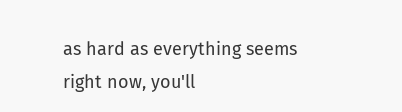as hard as everything seems right now, you'll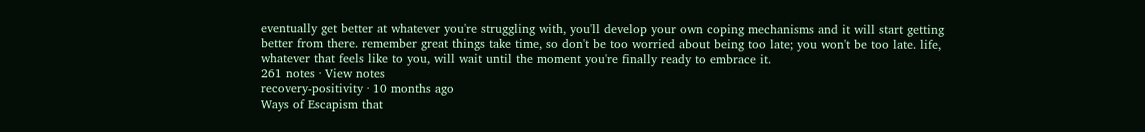eventually get better at whatever you're struggling with, you'll develop your own coping mechanisms and it will start getting better from there. remember great things take time, so don't be too worried about being too late; you won't be too late. life, whatever that feels like to you, will wait until the moment you're finally ready to embrace it.
261 notes · View notes
recovery-positivity · 10 months ago
Ways of Escapism that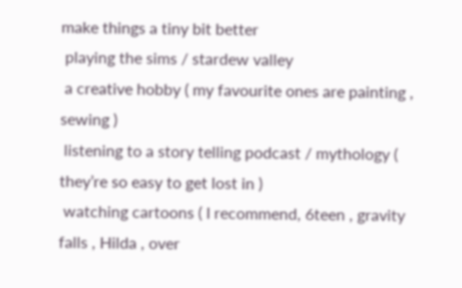make things a tiny bit better
 playing the sims / stardew valley
 a creative hobby ( my favourite ones are painting , sewing )
 listening to a story telling podcast / mythology ( they’re so easy to get lost in )
 watching cartoons ( I recommend, 6teen , gravity falls , Hilda , over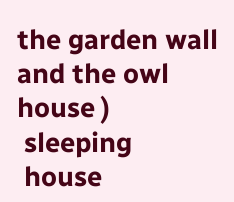the garden wall and the owl house )
 sleeping
 house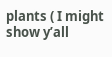plants ( I might show y’all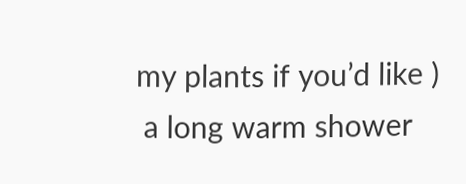my plants if you’d like )
 a long warm shower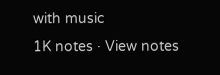with music
1K notes · View notes